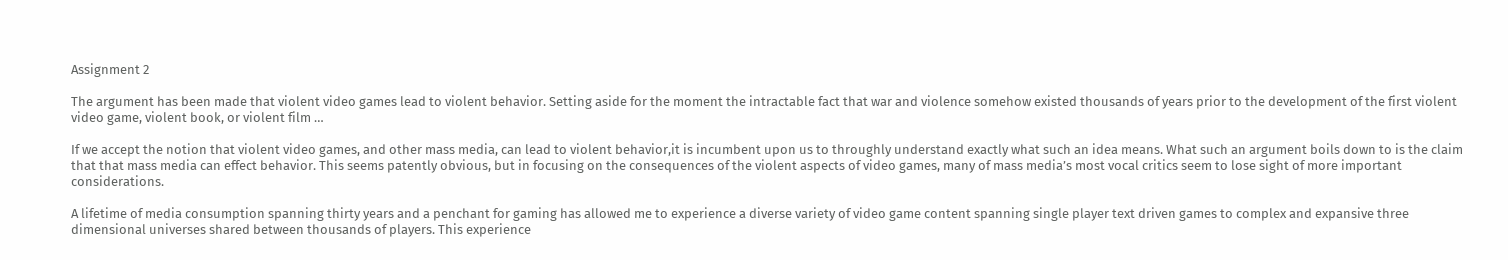Assignment 2

The argument has been made that violent video games lead to violent behavior. Setting aside for the moment the intractable fact that war and violence somehow existed thousands of years prior to the development of the first violent video game, violent book, or violent film …

If we accept the notion that violent video games, and other mass media, can lead to violent behavior,it is incumbent upon us to throughly understand exactly what such an idea means. What such an argument boils down to is the claim that that mass media can effect behavior. This seems patently obvious, but in focusing on the consequences of the violent aspects of video games, many of mass media’s most vocal critics seem to lose sight of more important considerations.

A lifetime of media consumption spanning thirty years and a penchant for gaming has allowed me to experience a diverse variety of video game content spanning single player text driven games to complex and expansive three dimensional universes shared between thousands of players. This experience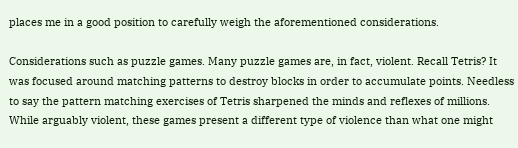places me in a good position to carefully weigh the aforementioned considerations.

Considerations such as puzzle games. Many puzzle games are, in fact, violent. Recall Tetris? It was focused around matching patterns to destroy blocks in order to accumulate points. Needless to say the pattern matching exercises of Tetris sharpened the minds and reflexes of millions. While arguably violent, these games present a different type of violence than what one might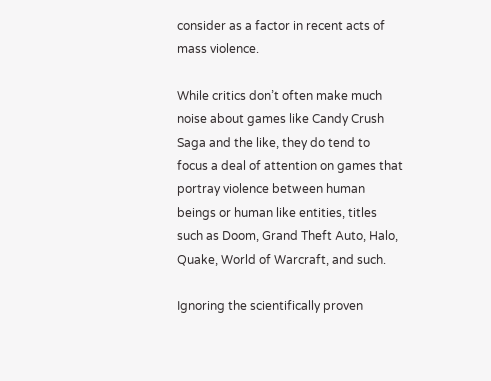consider as a factor in recent acts of mass violence.

While critics don’t often make much noise about games like Candy Crush Saga and the like, they do tend to focus a deal of attention on games that portray violence between human beings or human like entities, titles such as Doom, Grand Theft Auto, Halo, Quake, World of Warcraft, and such.

Ignoring the scientifically proven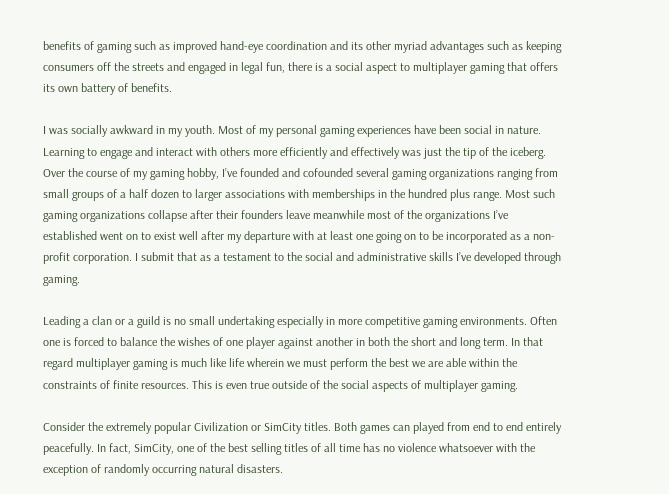benefits of gaming such as improved hand-eye coordination and its other myriad advantages such as keeping consumers off the streets and engaged in legal fun, there is a social aspect to multiplayer gaming that offers its own battery of benefits.

I was socially awkward in my youth. Most of my personal gaming experiences have been social in nature. Learning to engage and interact with others more efficiently and effectively was just the tip of the iceberg. Over the course of my gaming hobby, I’ve founded and cofounded several gaming organizations ranging from small groups of a half dozen to larger associations with memberships in the hundred plus range. Most such gaming organizations collapse after their founders leave meanwhile most of the organizations I’ve established went on to exist well after my departure with at least one going on to be incorporated as a non-profit corporation. I submit that as a testament to the social and administrative skills I’ve developed through gaming.

Leading a clan or a guild is no small undertaking especially in more competitive gaming environments. Often one is forced to balance the wishes of one player against another in both the short and long term. In that regard multiplayer gaming is much like life wherein we must perform the best we are able within the constraints of finite resources. This is even true outside of the social aspects of multiplayer gaming.

Consider the extremely popular Civilization or SimCity titles. Both games can played from end to end entirely peacefully. In fact, SimCity, one of the best selling titles of all time has no violence whatsoever with the exception of randomly occurring natural disasters.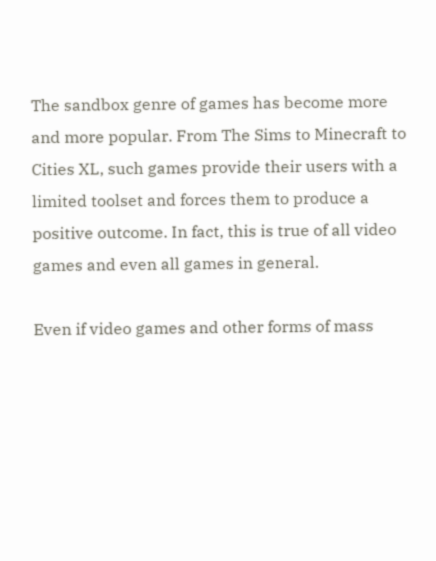The sandbox genre of games has become more and more popular. From The Sims to Minecraft to Cities XL, such games provide their users with a limited toolset and forces them to produce a positive outcome. In fact, this is true of all video games and even all games in general.

Even if video games and other forms of mass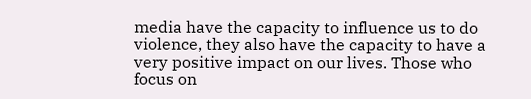media have the capacity to influence us to do violence, they also have the capacity to have a very positive impact on our lives. Those who focus on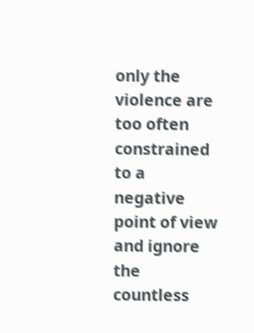only the violence are too often constrained to a negative point of view and ignore the countless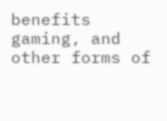benefits gaming, and other forms of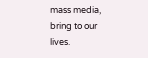mass media, bring to our lives.